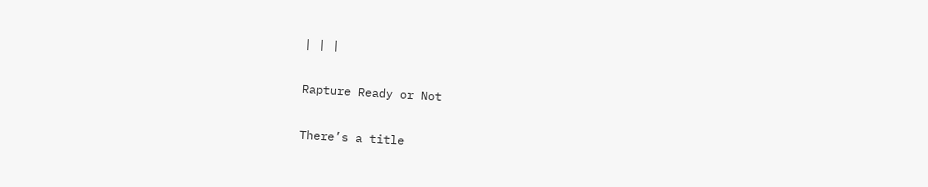| | |

Rapture Ready or Not

There’s a title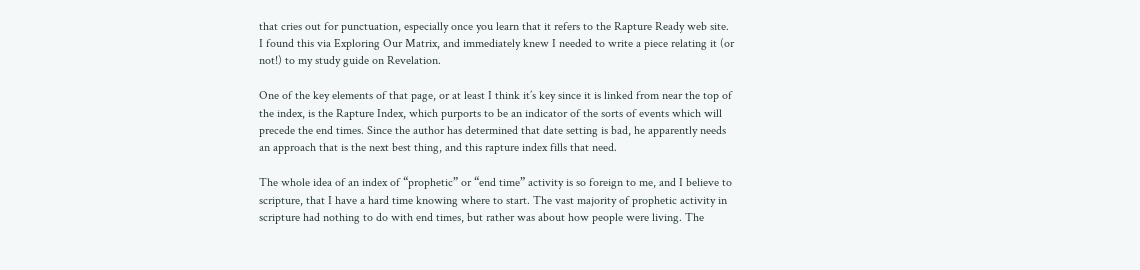that cries out for punctuation, especially once you learn that it refers to the Rapture Ready web site. I found this via Exploring Our Matrix, and immediately knew I needed to write a piece relating it (or not!) to my study guide on Revelation.

One of the key elements of that page, or at least I think it’s key since it is linked from near the top of the index, is the Rapture Index, which purports to be an indicator of the sorts of events which will precede the end times. Since the author has determined that date setting is bad, he apparently needs an approach that is the next best thing, and this rapture index fills that need.

The whole idea of an index of “prophetic” or “end time” activity is so foreign to me, and I believe to scripture, that I have a hard time knowing where to start. The vast majority of prophetic activity in scripture had nothing to do with end times, but rather was about how people were living. The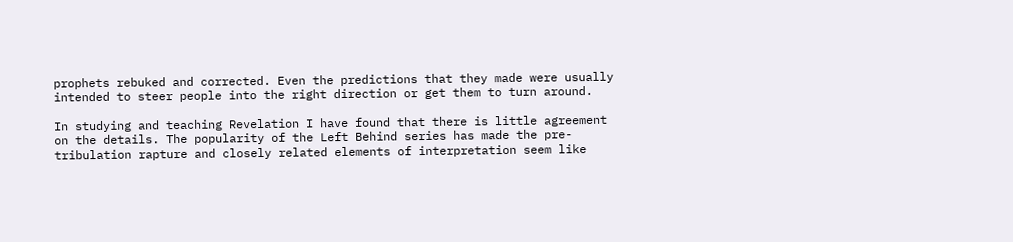prophets rebuked and corrected. Even the predictions that they made were usually intended to steer people into the right direction or get them to turn around.

In studying and teaching Revelation I have found that there is little agreement on the details. The popularity of the Left Behind series has made the pre-tribulation rapture and closely related elements of interpretation seem like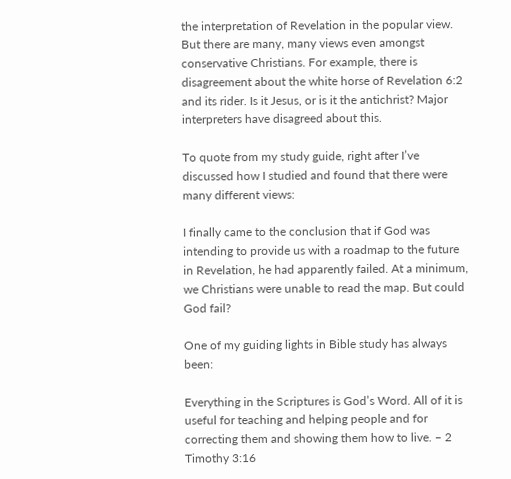the interpretation of Revelation in the popular view. But there are many, many views even amongst conservative Christians. For example, there is disagreement about the white horse of Revelation 6:2 and its rider. Is it Jesus, or is it the antichrist? Major interpreters have disagreed about this.

To quote from my study guide, right after I’ve discussed how I studied and found that there were many different views:

I finally came to the conclusion that if God was intending to provide us with a roadmap to the future in Revelation, he had apparently failed. At a minimum, we Christians were unable to read the map. But could God fail?

One of my guiding lights in Bible study has always been:

Everything in the Scriptures is God’s Word. All of it is useful for teaching and helping people and for correcting them and showing them how to live. – 2 Timothy 3:16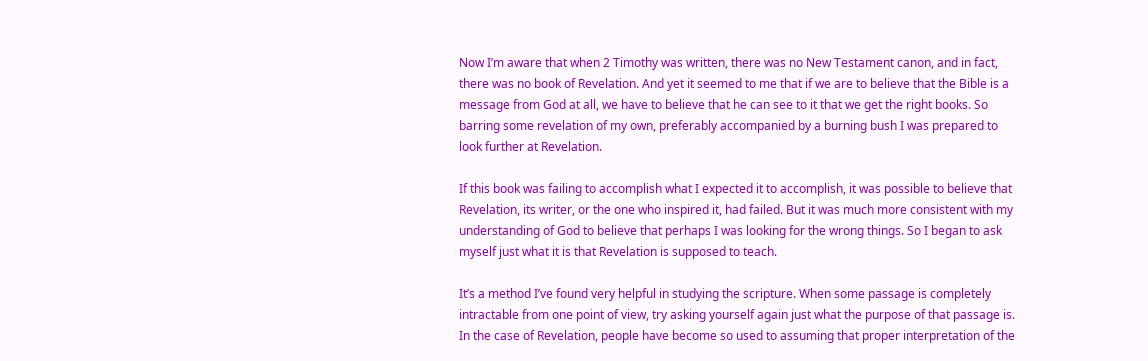Now I’m aware that when 2 Timothy was written, there was no New Testament canon, and in fact, there was no book of Revelation. And yet it seemed to me that if we are to believe that the Bible is a message from God at all, we have to believe that he can see to it that we get the right books. So barring some revelation of my own, preferably accompanied by a burning bush I was prepared to look further at Revelation.

If this book was failing to accomplish what I expected it to accomplish, it was possible to believe that Revelation, its writer, or the one who inspired it, had failed. But it was much more consistent with my understanding of God to believe that perhaps I was looking for the wrong things. So I began to ask myself just what it is that Revelation is supposed to teach.

It’s a method I’ve found very helpful in studying the scripture. When some passage is completely intractable from one point of view, try asking yourself again just what the purpose of that passage is. In the case of Revelation, people have become so used to assuming that proper interpretation of the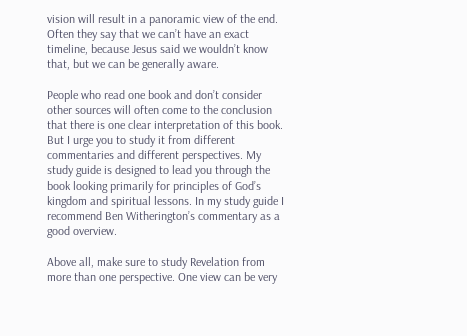vision will result in a panoramic view of the end. Often they say that we can’t have an exact timeline, because Jesus said we wouldn’t know that, but we can be generally aware.

People who read one book and don’t consider other sources will often come to the conclusion that there is one clear interpretation of this book. But I urge you to study it from different commentaries and different perspectives. My study guide is designed to lead you through the book looking primarily for principles of God’s kingdom and spiritual lessons. In my study guide I recommend Ben Witherington’s commentary as a good overview.

Above all, make sure to study Revelation from more than one perspective. One view can be very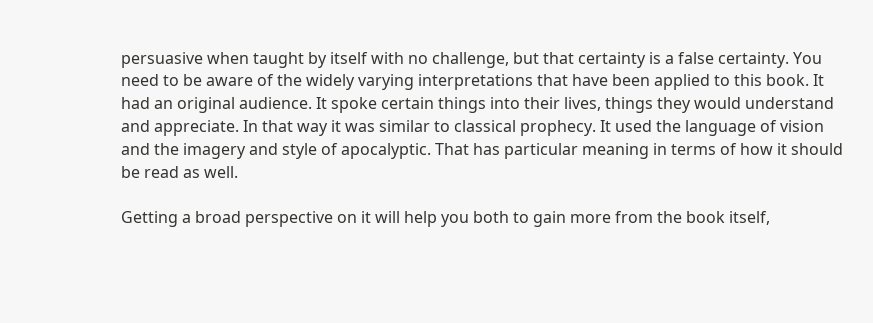persuasive when taught by itself with no challenge, but that certainty is a false certainty. You need to be aware of the widely varying interpretations that have been applied to this book. It had an original audience. It spoke certain things into their lives, things they would understand and appreciate. In that way it was similar to classical prophecy. It used the language of vision and the imagery and style of apocalyptic. That has particular meaning in terms of how it should be read as well.

Getting a broad perspective on it will help you both to gain more from the book itself,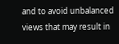and to avoid unbalanced views that may result in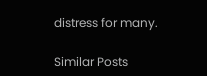distress for many.

Similar Posts